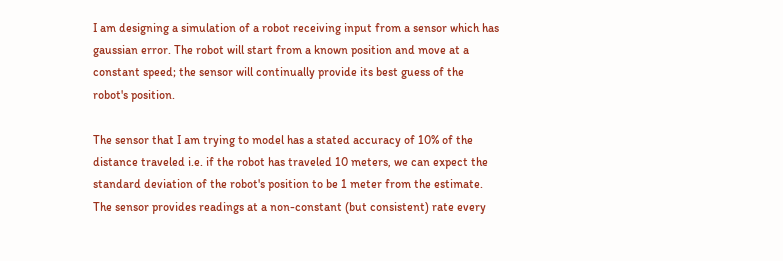I am designing a simulation of a robot receiving input from a sensor which has gaussian error. The robot will start from a known position and move at a constant speed; the sensor will continually provide its best guess of the robot's position.

The sensor that I am trying to model has a stated accuracy of 10% of the distance traveled i.e. if the robot has traveled 10 meters, we can expect the standard deviation of the robot's position to be 1 meter from the estimate. The sensor provides readings at a non-constant (but consistent) rate every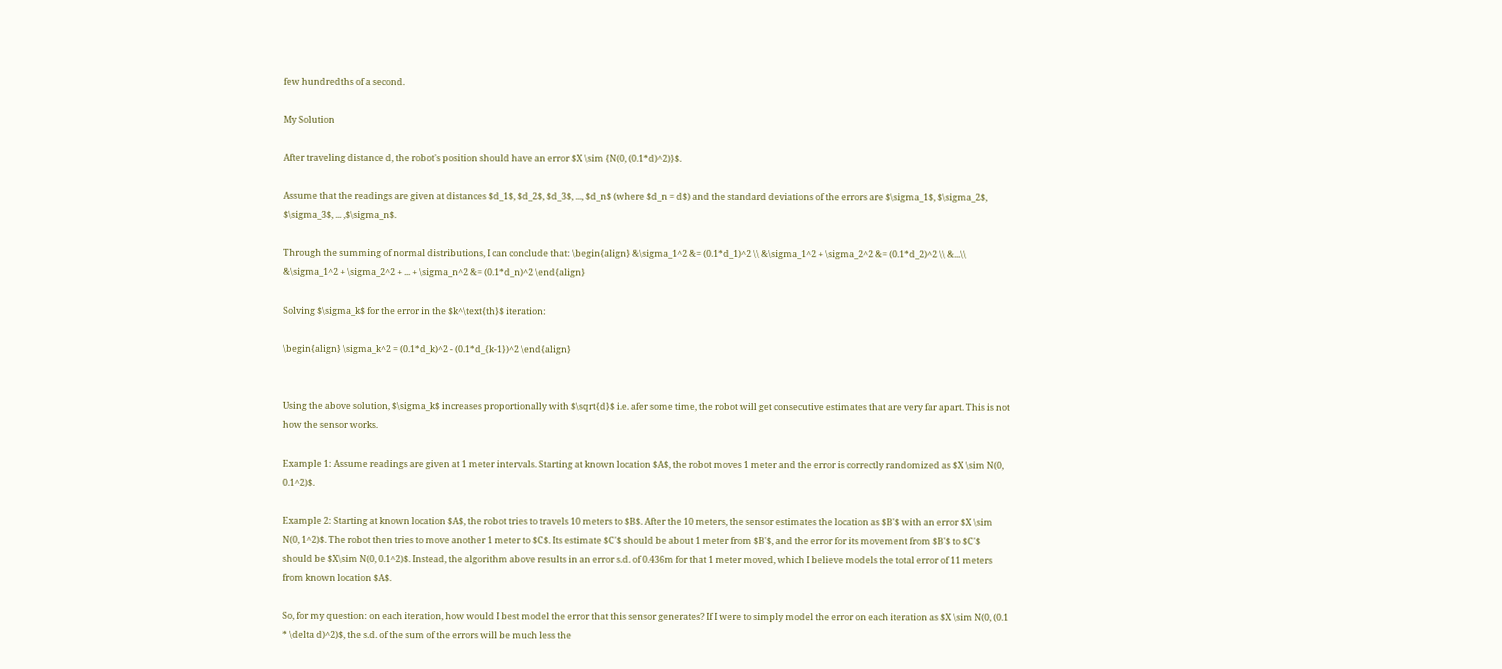few hundredths of a second.

My Solution

After traveling distance d, the robot's position should have an error $X \sim {N(0, (0.1*d)^2)}$.

Assume that the readings are given at distances $d_1$, $d_2$, $d_3$, ..., $d_n$ (where $d_n = d$) and the standard deviations of the errors are $\sigma_1$, $\sigma_2$, $\sigma_3$, ... ,$\sigma_n$.

Through the summing of normal distributions, I can conclude that: \begin{align} &\sigma_1^2 &= (0.1*d_1)^2 \\ &\sigma_1^2 + \sigma_2^2 &= (0.1*d_2)^2 \\ &...\\ &\sigma_1^2 + \sigma_2^2 + ... + \sigma_n^2 &= (0.1*d_n)^2 \end{align}

Solving $\sigma_k$ for the error in the $k^\text{th}$ iteration:

\begin{align} \sigma_k^2 = (0.1*d_k)^2 - (0.1*d_{k-1})^2 \end{align}


Using the above solution, $\sigma_k$ increases proportionally with $\sqrt{d}$ i.e. afer some time, the robot will get consecutive estimates that are very far apart. This is not how the sensor works.

Example 1: Assume readings are given at 1 meter intervals. Starting at known location $A$, the robot moves 1 meter and the error is correctly randomized as $X \sim N(0, 0.1^2)$.

Example 2: Starting at known location $A$, the robot tries to travels 10 meters to $B$. After the 10 meters, the sensor estimates the location as $B'$ with an error $X \sim N(0, 1^2)$. The robot then tries to move another 1 meter to $C$. Its estimate $C'$ should be about 1 meter from $B'$, and the error for its movement from $B'$ to $C'$ should be $X\sim N(0, 0.1^2)$. Instead, the algorithm above results in an error s.d. of 0.436m for that 1 meter moved, which I believe models the total error of 11 meters from known location $A$.

So, for my question: on each iteration, how would I best model the error that this sensor generates? If I were to simply model the error on each iteration as $X \sim N(0, (0.1 * \delta d)^2)$, the s.d. of the sum of the errors will be much less the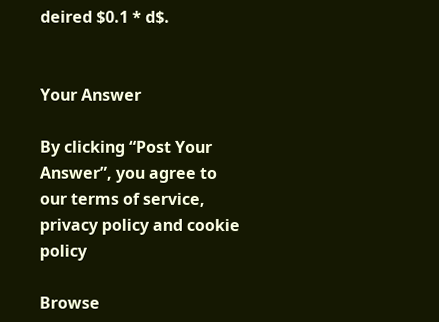deired $0.1 * d$.


Your Answer

By clicking “Post Your Answer”, you agree to our terms of service, privacy policy and cookie policy

Browse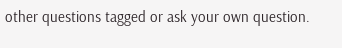other questions tagged or ask your own question.